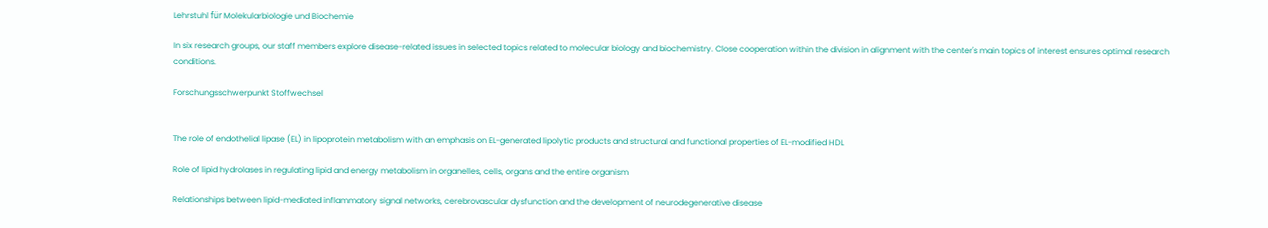Lehrstuhl für Molekularbiologie und Biochemie

In six research groups, our staff members explore disease-related issues in selected topics related to molecular biology and biochemistry. Close cooperation within the division in alignment with the center's main topics of interest ensures optimal research conditions.

Forschungsschwerpunkt Stoffwechsel


The role of endothelial lipase (EL) in lipoprotein metabolism with an emphasis on EL-generated lipolytic products and structural and functional properties of EL-modified HDL

Role of lipid hydrolases in regulating lipid and energy metabolism in organelles, cells, organs and the entire organism

Relationships between lipid-mediated inflammatory signal networks, cerebrovascular dysfunction and the development of neurodegenerative disease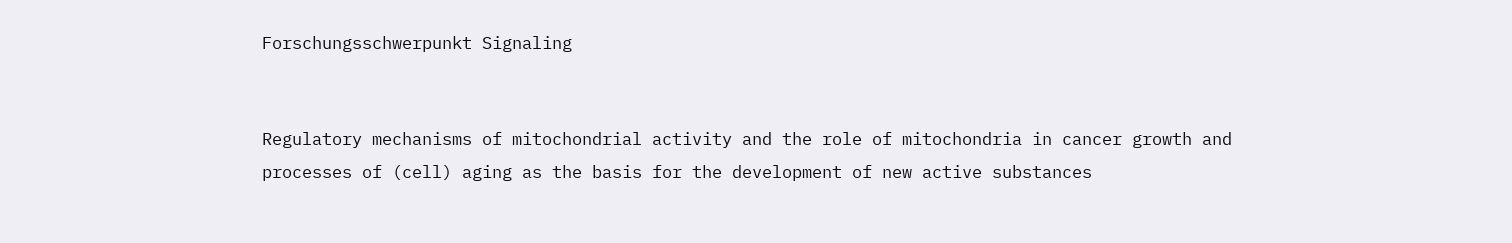Forschungsschwerpunkt Signaling


Regulatory mechanisms of mitochondrial activity and the role of mitochondria in cancer growth and processes of (cell) aging as the basis for the development of new active substances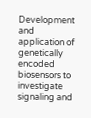Development and application of genetically encoded biosensors to investigate signaling and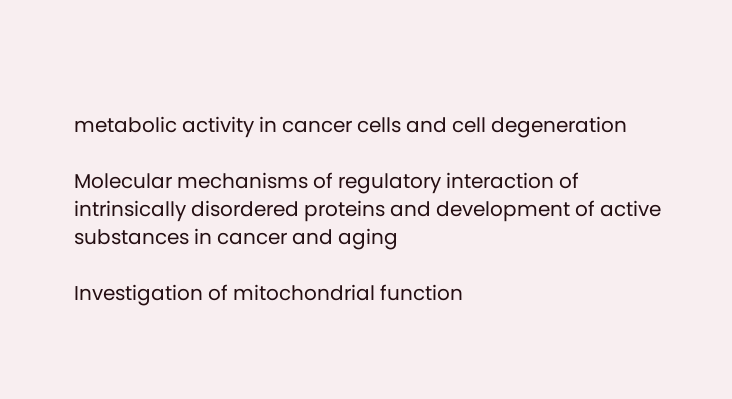metabolic activity in cancer cells and cell degeneration

Molecular mechanisms of regulatory interaction of intrinsically disordered proteins and development of active substances in cancer and aging

Investigation of mitochondrial function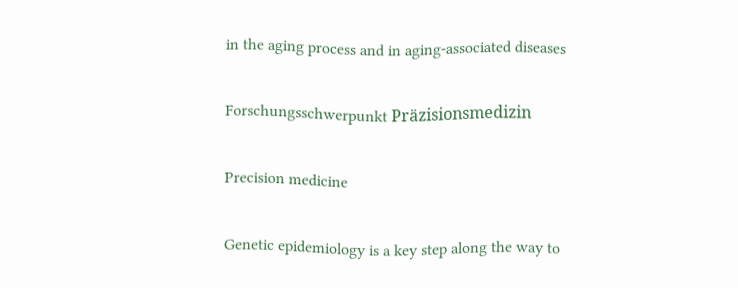in the aging process and in aging-associated diseases

Forschungsschwerpunkt Präzisionsmedizin

Precision medicine

Genetic epidemiology is a key step along the way to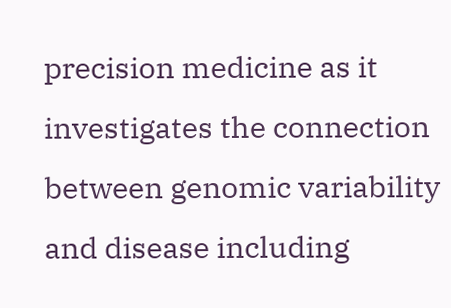precision medicine as it investigates the connection between genomic variability and disease including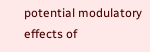potential modulatory effects of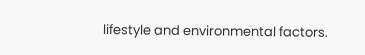lifestyle and environmental factors.